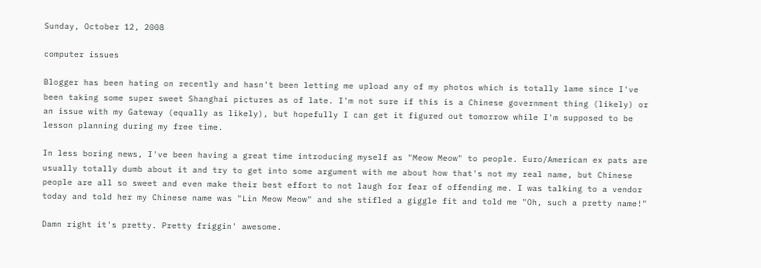Sunday, October 12, 2008

computer issues

Blogger has been hating on recently and hasn't been letting me upload any of my photos which is totally lame since I've been taking some super sweet Shanghai pictures as of late. I'm not sure if this is a Chinese government thing (likely) or an issue with my Gateway (equally as likely), but hopefully I can get it figured out tomorrow while I'm supposed to be lesson planning during my free time.

In less boring news, I've been having a great time introducing myself as "Meow Meow" to people. Euro/American ex pats are usually totally dumb about it and try to get into some argument with me about how that's not my real name, but Chinese people are all so sweet and even make their best effort to not laugh for fear of offending me. I was talking to a vendor today and told her my Chinese name was "Lin Meow Meow" and she stifled a giggle fit and told me "Oh, such a pretty name!"

Damn right it's pretty. Pretty friggin' awesome.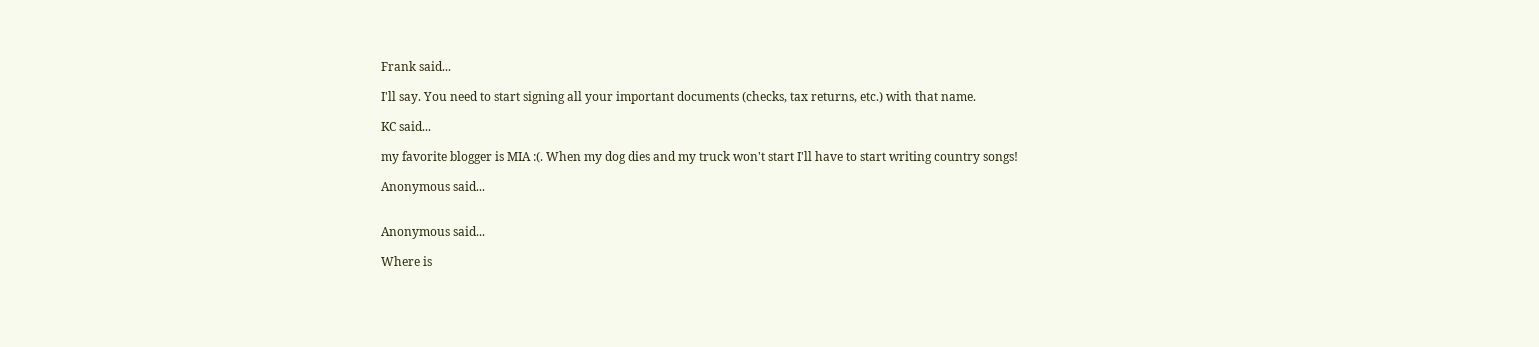Frank said...

I'll say. You need to start signing all your important documents (checks, tax returns, etc.) with that name.

KC said...

my favorite blogger is MIA :(. When my dog dies and my truck won't start I'll have to start writing country songs!

Anonymous said...


Anonymous said...

Where is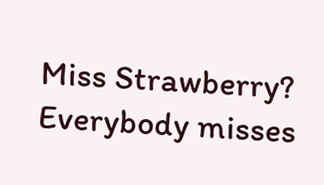Miss Strawberry? Everybody misses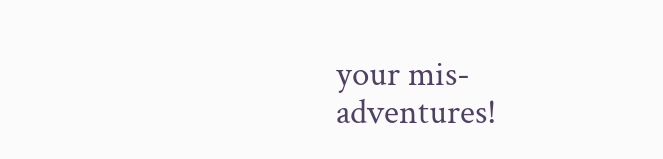your mis-adventures!